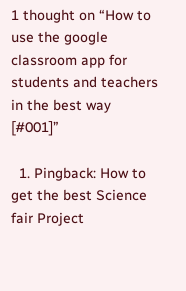1 thought on “How to use the google classroom app for students and teachers in the best way [#001]”

  1. Pingback: How to get the best Science fair Project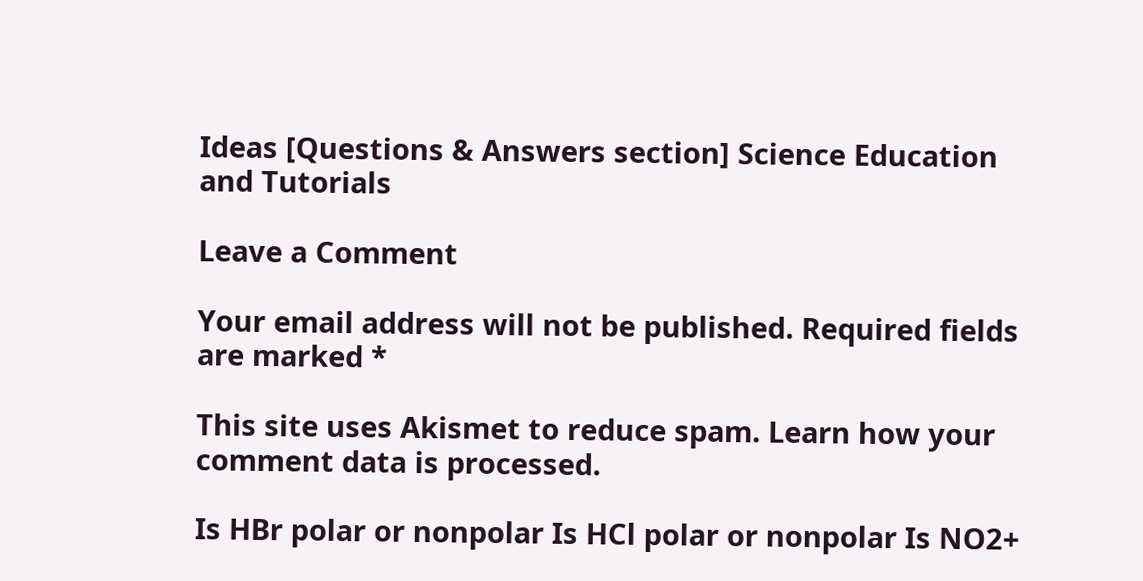Ideas [Questions & Answers section] Science Education and Tutorials

Leave a Comment

Your email address will not be published. Required fields are marked *

This site uses Akismet to reduce spam. Learn how your comment data is processed.

Is HBr polar or nonpolar Is HCl polar or nonpolar Is NO2+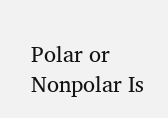Polar or Nonpolar Is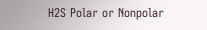H2S Polar or Nonpolar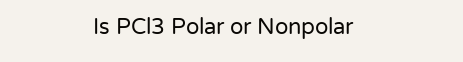Is PCl3 Polar or Nonpolar